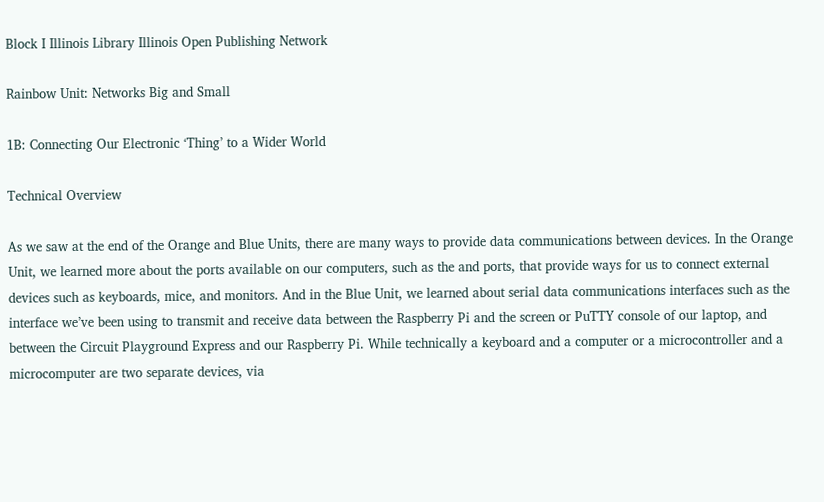Block I Illinois Library Illinois Open Publishing Network

Rainbow Unit: Networks Big and Small

1B: Connecting Our Electronic ‘Thing’ to a Wider World

Technical Overview

As we saw at the end of the Orange and Blue Units, there are many ways to provide data communications between devices. In the Orange Unit, we learned more about the ports available on our computers, such as the and ports, that provide ways for us to connect external devices such as keyboards, mice, and monitors. And in the Blue Unit, we learned about serial data communications interfaces such as the interface we’ve been using to transmit and receive data between the Raspberry Pi and the screen or PuTTY console of our laptop, and between the Circuit Playground Express and our Raspberry Pi. While technically a keyboard and a computer or a microcontroller and a microcomputer are two separate devices, via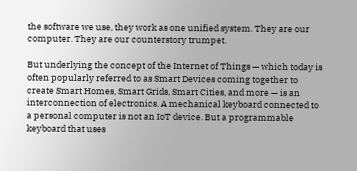the software we use, they work as one unified system. They are our computer. They are our counterstory trumpet.

But underlying the concept of the Internet of Things — which today is often popularly referred to as Smart Devices coming together to create Smart Homes, Smart Grids, Smart Cities, and more — is an interconnection of electronics. A mechanical keyboard connected to a personal computer is not an IoT device. But a programmable keyboard that uses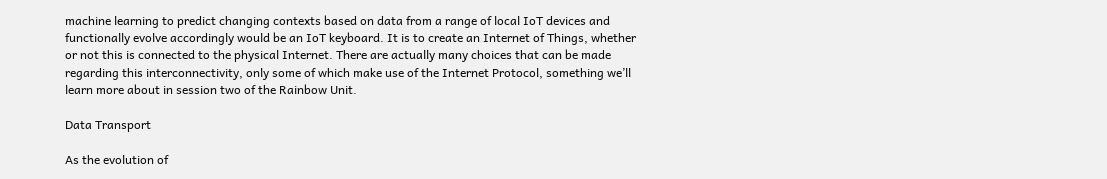machine learning to predict changing contexts based on data from a range of local IoT devices and functionally evolve accordingly would be an IoT keyboard. It is to create an Internet of Things, whether or not this is connected to the physical Internet. There are actually many choices that can be made regarding this interconnectivity, only some of which make use of the Internet Protocol, something we’ll learn more about in session two of the Rainbow Unit.

Data Transport

As the evolution of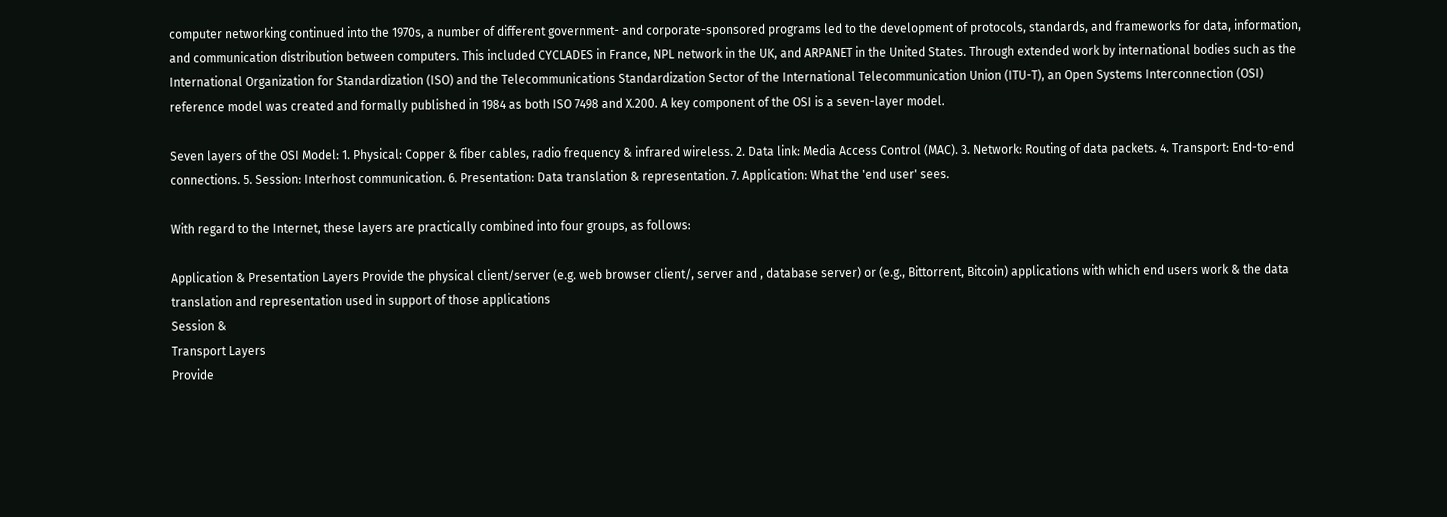computer networking continued into the 1970s, a number of different government- and corporate-sponsored programs led to the development of protocols, standards, and frameworks for data, information, and communication distribution between computers. This included CYCLADES in France, NPL network in the UK, and ARPANET in the United States. Through extended work by international bodies such as the International Organization for Standardization (ISO) and the Telecommunications Standardization Sector of the International Telecommunication Union (ITU-T), an Open Systems Interconnection (OSI) reference model was created and formally published in 1984 as both ISO 7498 and X.200. A key component of the OSI is a seven-layer model.

Seven layers of the OSI Model: 1. Physical: Copper & fiber cables, radio frequency & infrared wireless. 2. Data link: Media Access Control (MAC). 3. Network: Routing of data packets. 4. Transport: End-to-end connections. 5. Session: Interhost communication. 6. Presentation: Data translation & representation. 7. Application: What the 'end user' sees.

With regard to the Internet, these layers are practically combined into four groups, as follows:

Application & Presentation Layers Provide the physical client/server (e.g. web browser client/, server and , database server) or (e.g., Bittorrent, Bitcoin) applications with which end users work & the data translation and representation used in support of those applications
Session &
Transport Layers
Provide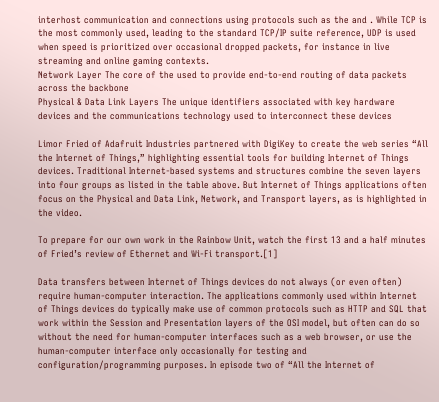interhost communication and connections using protocols such as the and . While TCP is the most commonly used, leading to the standard TCP/IP suite reference, UDP is used when speed is prioritized over occasional dropped packets, for instance in live streaming and online gaming contexts.
Network Layer The core of the used to provide end-to-end routing of data packets across the backbone
Physical & Data Link Layers The unique identifiers associated with key hardware devices and the communications technology used to interconnect these devices

Limor Fried of Adafruit Industries partnered with DigiKey to create the web series “All the Internet of Things,” highlighting essential tools for building Internet of Things devices. Traditional Internet-based systems and structures combine the seven layers into four groups as listed in the table above. But Internet of Things applications often focus on the Physical and Data Link, Network, and Transport layers, as is highlighted in the video.

To prepare for our own work in the Rainbow Unit, watch the first 13 and a half minutes of Fried’s review of Ethernet and Wi-Fi transport.[1]

Data transfers between Internet of Things devices do not always (or even often) require human-computer interaction. The applications commonly used within Internet of Things devices do typically make use of common protocols such as HTTP and SQL that work within the Session and Presentation layers of the OSI model, but often can do so without the need for human-computer interfaces such as a web browser, or use the human-computer interface only occasionally for testing and configuration/programming purposes. In episode two of “All the Internet of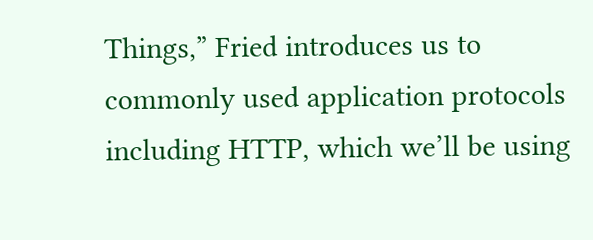Things,” Fried introduces us to commonly used application protocols including HTTP, which we’ll be using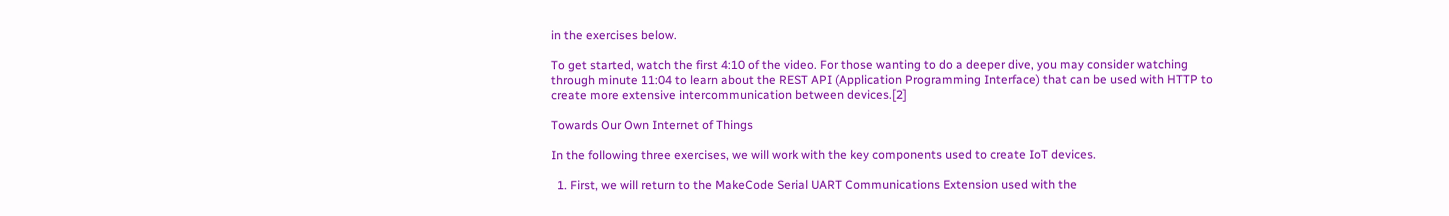in the exercises below.

To get started, watch the first 4:10 of the video. For those wanting to do a deeper dive, you may consider watching through minute 11:04 to learn about the REST API (Application Programming Interface) that can be used with HTTP to create more extensive intercommunication between devices.[2]

Towards Our Own Internet of Things

In the following three exercises, we will work with the key components used to create IoT devices.

  1. First, we will return to the MakeCode Serial UART Communications Extension used with the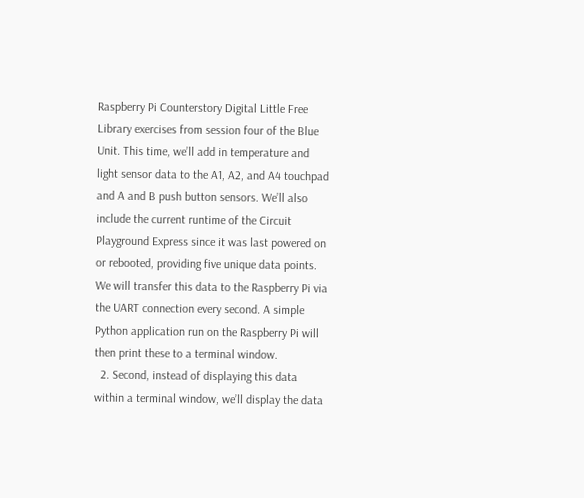Raspberry Pi Counterstory Digital Little Free Library exercises from session four of the Blue Unit. This time, we’ll add in temperature and light sensor data to the A1, A2, and A4 touchpad and A and B push button sensors. We’ll also include the current runtime of the Circuit Playground Express since it was last powered on or rebooted, providing five unique data points. We will transfer this data to the Raspberry Pi via the UART connection every second. A simple Python application run on the Raspberry Pi will then print these to a terminal window.
  2. Second, instead of displaying this data within a terminal window, we’ll display the data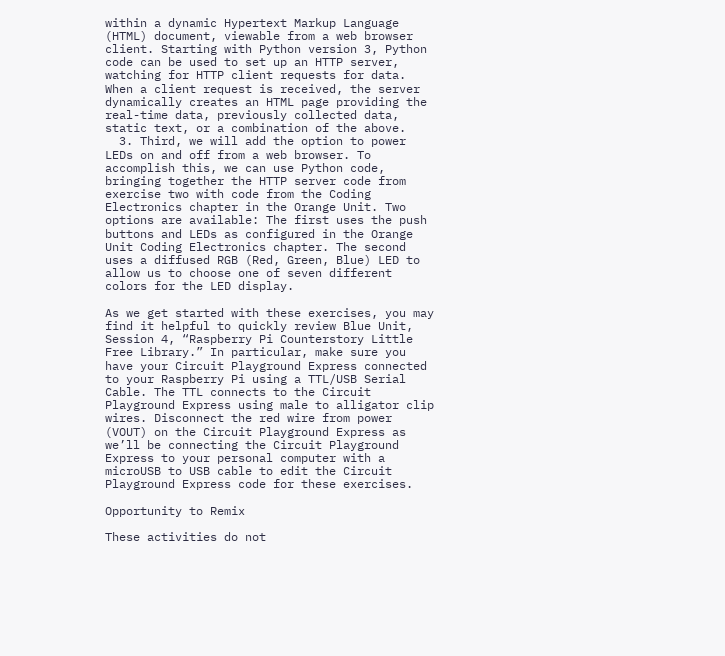within a dynamic Hypertext Markup Language (HTML) document, viewable from a web browser client. Starting with Python version 3, Python code can be used to set up an HTTP server, watching for HTTP client requests for data. When a client request is received, the server dynamically creates an HTML page providing the real-time data, previously collected data, static text, or a combination of the above.
  3. Third, we will add the option to power LEDs on and off from a web browser. To accomplish this, we can use Python code, bringing together the HTTP server code from exercise two with code from the Coding Electronics chapter in the Orange Unit. Two options are available: The first uses the push buttons and LEDs as configured in the Orange Unit Coding Electronics chapter. The second uses a diffused RGB (Red, Green, Blue) LED to allow us to choose one of seven different colors for the LED display.

As we get started with these exercises, you may find it helpful to quickly review Blue Unit, Session 4, “Raspberry Pi Counterstory Little Free Library.” In particular, make sure you have your Circuit Playground Express connected to your Raspberry Pi using a TTL/USB Serial Cable. The TTL connects to the Circuit Playground Express using male to alligator clip wires. Disconnect the red wire from power (VOUT) on the Circuit Playground Express as we’ll be connecting the Circuit Playground Express to your personal computer with a microUSB to USB cable to edit the Circuit Playground Express code for these exercises.

Opportunity to Remix

These activities do not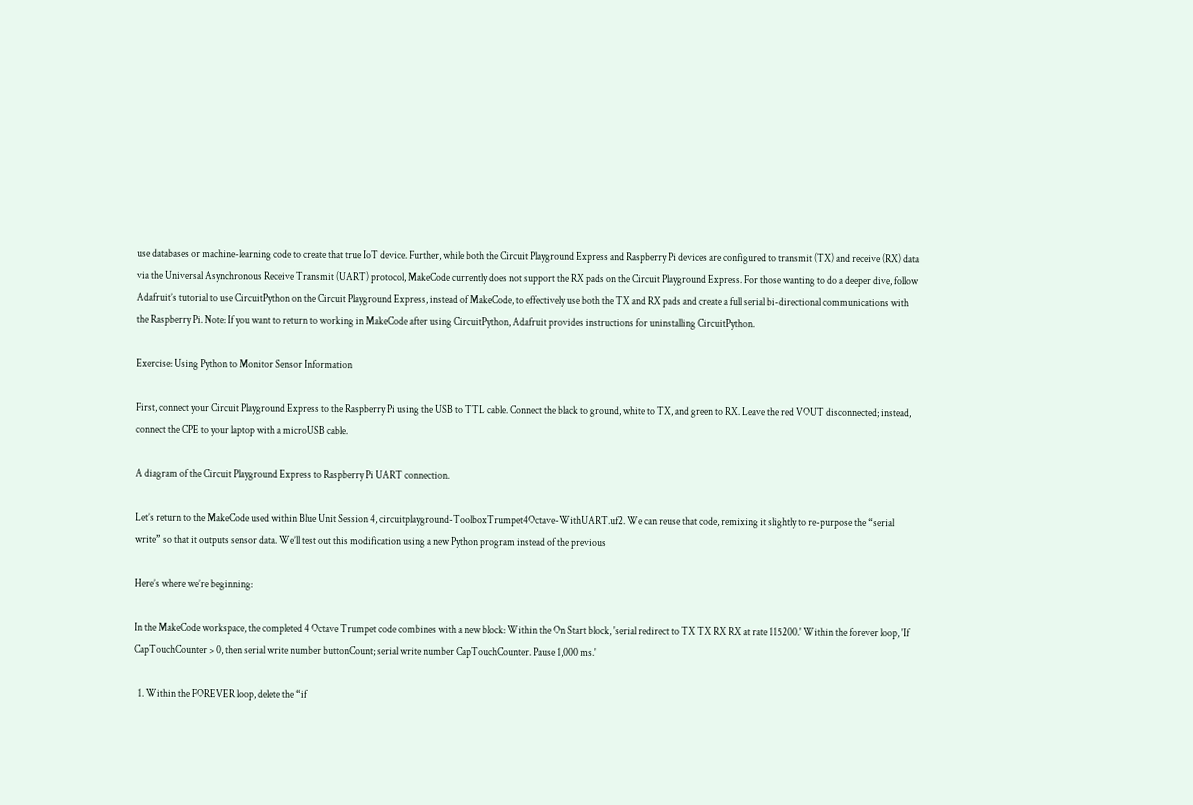use databases or machine-learning code to create that true IoT device. Further, while both the Circuit Playground Express and Raspberry Pi devices are configured to transmit (TX) and receive (RX) data via the Universal Asynchronous Receive Transmit (UART) protocol, MakeCode currently does not support the RX pads on the Circuit Playground Express. For those wanting to do a deeper dive, follow Adafruit’s tutorial to use CircuitPython on the Circuit Playground Express, instead of MakeCode, to effectively use both the TX and RX pads and create a full serial bi-directional communications with the Raspberry Pi. Note: If you want to return to working in MakeCode after using CircuitPython, Adafruit provides instructions for uninstalling CircuitPython.

Exercise: Using Python to Monitor Sensor Information

First, connect your Circuit Playground Express to the Raspberry Pi using the USB to TTL cable. Connect the black to ground, white to TX, and green to RX. Leave the red VOUT disconnected; instead, connect the CPE to your laptop with a microUSB cable.

A diagram of the Circuit Playground Express to Raspberry Pi UART connection.

Let’s return to the MakeCode used within Blue Unit Session 4, circuitplayground-ToolboxTrumpet4Octave-WithUART.uf2. We can reuse that code, remixing it slightly to re-purpose the “serial write” so that it outputs sensor data. We’ll test out this modification using a new Python program instead of the previous

Here’s where we’re beginning:

In the MakeCode workspace, the completed 4 Octave Trumpet code combines with a new block: Within the On Start block, 'serial redirect to TX TX RX RX at rate 115200.' Within the forever loop, 'If CapTouchCounter > 0, then serial write number buttonCount; serial write number CapTouchCounter. Pause 1,000 ms.'

  1. Within the FOREVER loop, delete the “if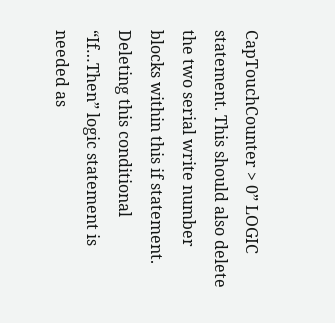CapTouchCounter > 0” LOGIC statement. This should also delete the two serial write number blocks within this if statement. Deleting this conditional “If…Then” logic statement is needed as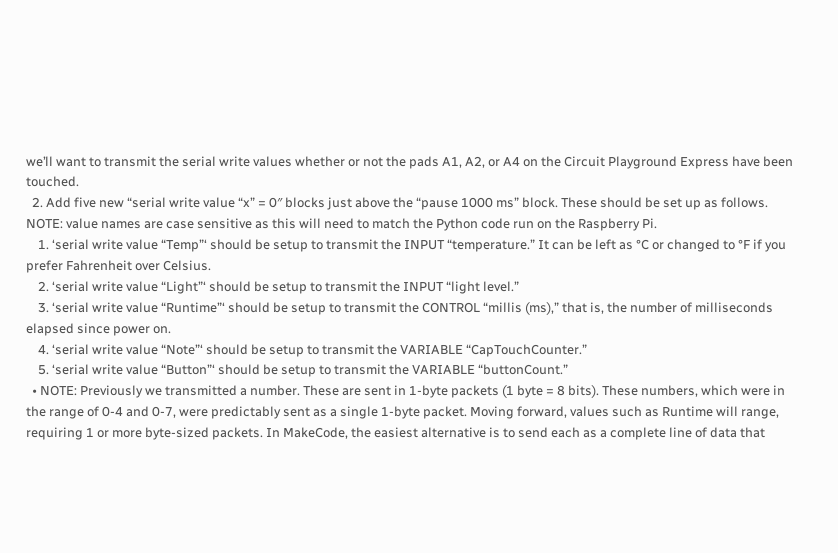we’ll want to transmit the serial write values whether or not the pads A1, A2, or A4 on the Circuit Playground Express have been touched.
  2. Add five new “serial write value “x” = 0″ blocks just above the “pause 1000 ms” block. These should be set up as follows. NOTE: value names are case sensitive as this will need to match the Python code run on the Raspberry Pi.
    1. ‘serial write value “Temp”‘ should be setup to transmit the INPUT “temperature.” It can be left as °C or changed to °F if you prefer Fahrenheit over Celsius.
    2. ‘serial write value “Light”‘ should be setup to transmit the INPUT “light level.”
    3. ‘serial write value “Runtime”‘ should be setup to transmit the CONTROL “millis (ms),” that is, the number of milliseconds elapsed since power on.
    4. ‘serial write value “Note”‘ should be setup to transmit the VARIABLE “CapTouchCounter.”
    5. ‘serial write value “Button”‘ should be setup to transmit the VARIABLE “buttonCount.”
  • NOTE: Previously we transmitted a number. These are sent in 1-byte packets (1 byte = 8 bits). These numbers, which were in the range of 0-4 and 0-7, were predictably sent as a single 1-byte packet. Moving forward, values such as Runtime will range, requiring 1 or more byte-sized packets. In MakeCode, the easiest alternative is to send each as a complete line of data that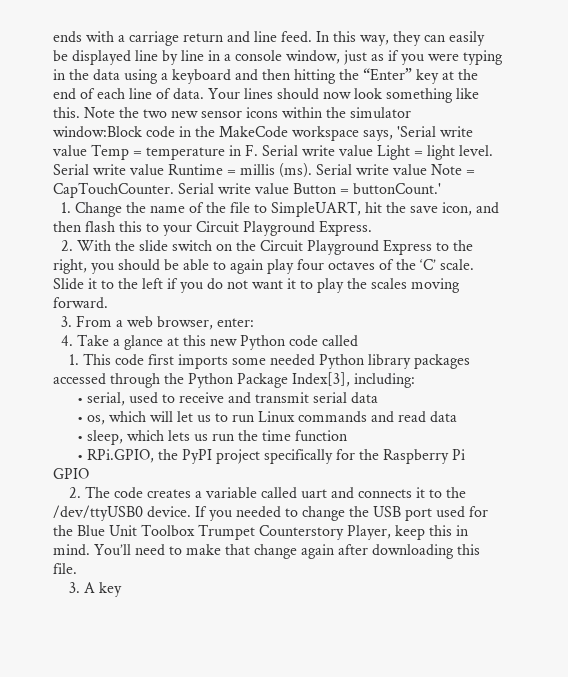ends with a carriage return and line feed. In this way, they can easily be displayed line by line in a console window, just as if you were typing in the data using a keyboard and then hitting the “Enter” key at the end of each line of data. Your lines should now look something like this. Note the two new sensor icons within the simulator window:Block code in the MakeCode workspace says, 'Serial write value Temp = temperature in F. Serial write value Light = light level. Serial write value Runtime = millis (ms). Serial write value Note = CapTouchCounter. Serial write value Button = buttonCount.'
  1. Change the name of the file to SimpleUART, hit the save icon, and then flash this to your Circuit Playground Express.
  2. With the slide switch on the Circuit Playground Express to the right, you should be able to again play four octaves of the ‘C’ scale. Slide it to the left if you do not want it to play the scales moving forward.
  3. From a web browser, enter:
  4. Take a glance at this new Python code called
    1. This code first imports some needed Python library packages accessed through the Python Package Index[3], including:
      • serial, used to receive and transmit serial data
      • os, which will let us to run Linux commands and read data
      • sleep, which lets us run the time function
      • RPi.GPIO, the PyPI project specifically for the Raspberry Pi GPIO
    2. The code creates a variable called uart and connects it to the /dev/ttyUSB0 device. If you needed to change the USB port used for the Blue Unit Toolbox Trumpet Counterstory Player, keep this in mind. You’ll need to make that change again after downloading this file.
    3. A key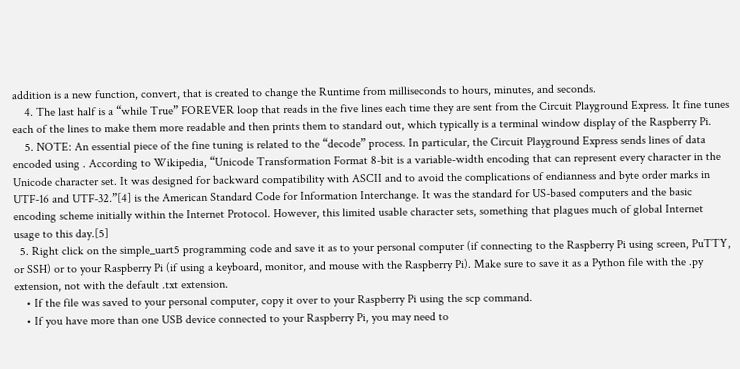addition is a new function, convert, that is created to change the Runtime from milliseconds to hours, minutes, and seconds.
    4. The last half is a “while True” FOREVER loop that reads in the five lines each time they are sent from the Circuit Playground Express. It fine tunes each of the lines to make them more readable and then prints them to standard out, which typically is a terminal window display of the Raspberry Pi.
    5. NOTE: An essential piece of the fine tuning is related to the “decode” process. In particular, the Circuit Playground Express sends lines of data encoded using . According to Wikipedia, “Unicode Transformation Format 8-bit is a variable-width encoding that can represent every character in the Unicode character set. It was designed for backward compatibility with ASCII and to avoid the complications of endianness and byte order marks in UTF-16 and UTF-32.”[4] is the American Standard Code for Information Interchange. It was the standard for US-based computers and the basic encoding scheme initially within the Internet Protocol. However, this limited usable character sets, something that plagues much of global Internet usage to this day.[5]
  5. Right click on the simple_uart5 programming code and save it as to your personal computer (if connecting to the Raspberry Pi using screen, PuTTY, or SSH) or to your Raspberry Pi (if using a keyboard, monitor, and mouse with the Raspberry Pi). Make sure to save it as a Python file with the .py extension, not with the default .txt extension.
    • If the file was saved to your personal computer, copy it over to your Raspberry Pi using the scp command.
    • If you have more than one USB device connected to your Raspberry Pi, you may need to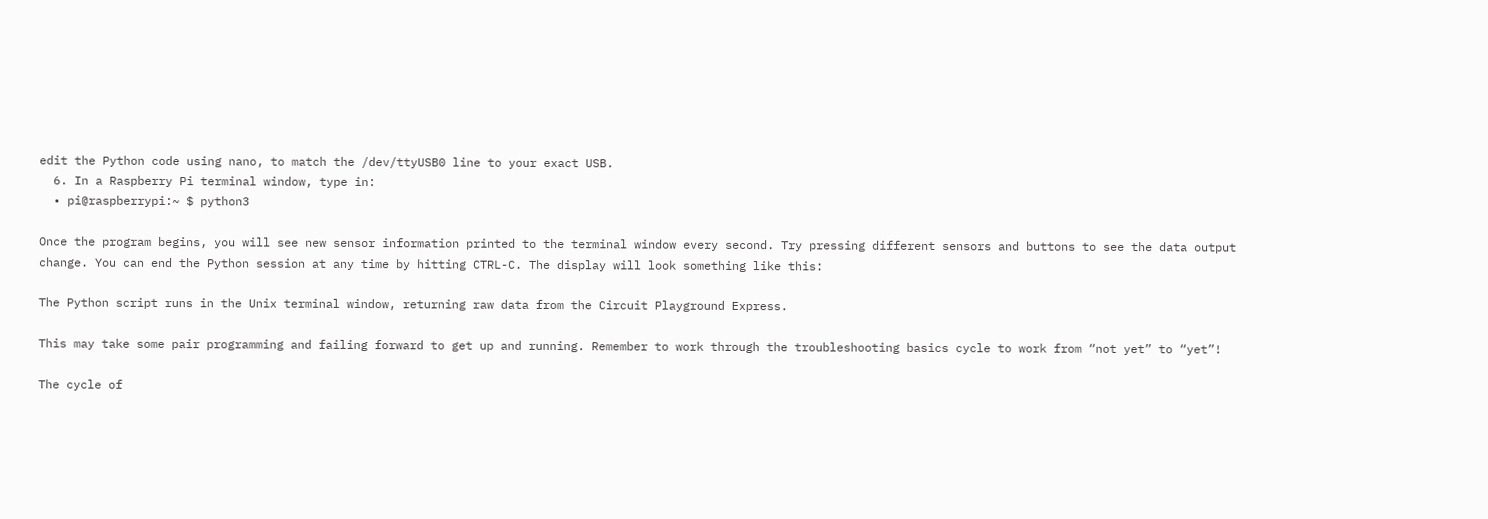edit the Python code using nano, to match the /dev/ttyUSB0 line to your exact USB.
  6. In a Raspberry Pi terminal window, type in:
  • pi@raspberrypi:~ $ python3

Once the program begins, you will see new sensor information printed to the terminal window every second. Try pressing different sensors and buttons to see the data output change. You can end the Python session at any time by hitting CTRL-C. The display will look something like this:

The Python script runs in the Unix terminal window, returning raw data from the Circuit Playground Express.

This may take some pair programming and failing forward to get up and running. Remember to work through the troubleshooting basics cycle to work from “not yet” to “yet”!

The cycle of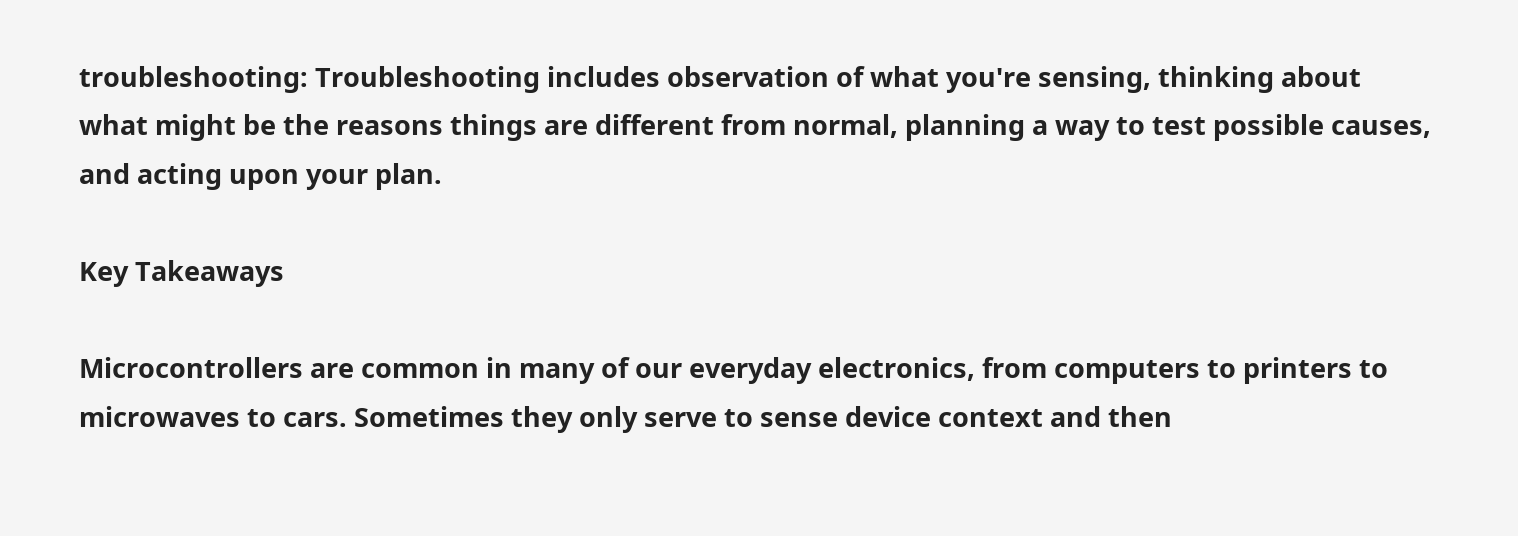troubleshooting: Troubleshooting includes observation of what you're sensing, thinking about what might be the reasons things are different from normal, planning a way to test possible causes, and acting upon your plan.

Key Takeaways

Microcontrollers are common in many of our everyday electronics, from computers to printers to microwaves to cars. Sometimes they only serve to sense device context and then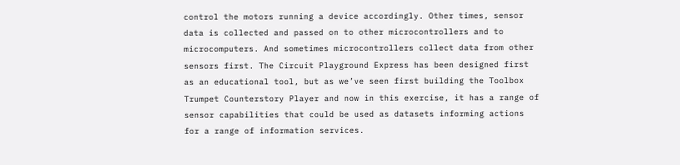control the motors running a device accordingly. Other times, sensor data is collected and passed on to other microcontrollers and to microcomputers. And sometimes microcontrollers collect data from other sensors first. The Circuit Playground Express has been designed first as an educational tool, but as we’ve seen first building the Toolbox Trumpet Counterstory Player and now in this exercise, it has a range of sensor capabilities that could be used as datasets informing actions for a range of information services.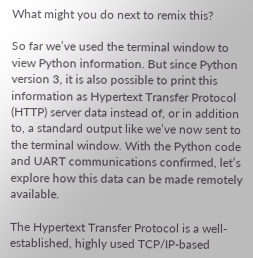What might you do next to remix this?

So far we’ve used the terminal window to view Python information. But since Python version 3, it is also possible to print this information as Hypertext Transfer Protocol (HTTP) server data instead of, or in addition to, a standard output like we’ve now sent to the terminal window. With the Python code and UART communications confirmed, let’s explore how this data can be made remotely available.

The Hypertext Transfer Protocol is a well-established, highly used TCP/IP-based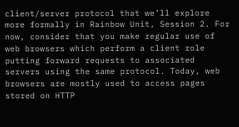client/server protocol that we’ll explore more formally in Rainbow Unit, Session 2. For now, consider that you make regular use of web browsers which perform a client role putting forward requests to associated servers using the same protocol. Today, web browsers are mostly used to access pages stored on HTTP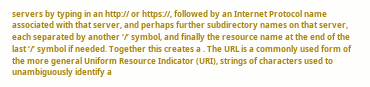servers by typing in an http:// or https://, followed by an Internet Protocol name associated with that server, and perhaps further subdirectory names on that server, each separated by another ‘/’ symbol, and finally the resource name at the end of the last ‘/’ symbol if needed. Together this creates a . The URL is a commonly used form of the more general Uniform Resource Indicator (URI), strings of characters used to unambiguously identify a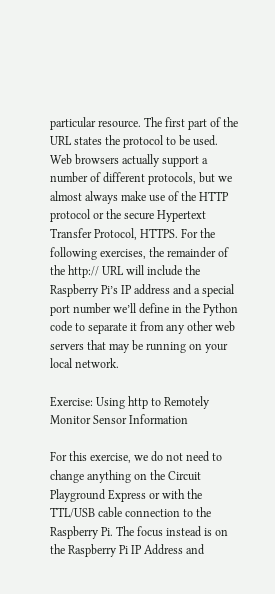particular resource. The first part of the URL states the protocol to be used. Web browsers actually support a number of different protocols, but we almost always make use of the HTTP protocol or the secure Hypertext Transfer Protocol, HTTPS. For the following exercises, the remainder of the http:// URL will include the Raspberry Pi’s IP address and a special port number we’ll define in the Python code to separate it from any other web servers that may be running on your local network.

Exercise: Using http to Remotely Monitor Sensor Information

For this exercise, we do not need to change anything on the Circuit Playground Express or with the TTL/USB cable connection to the Raspberry Pi. The focus instead is on the Raspberry Pi IP Address and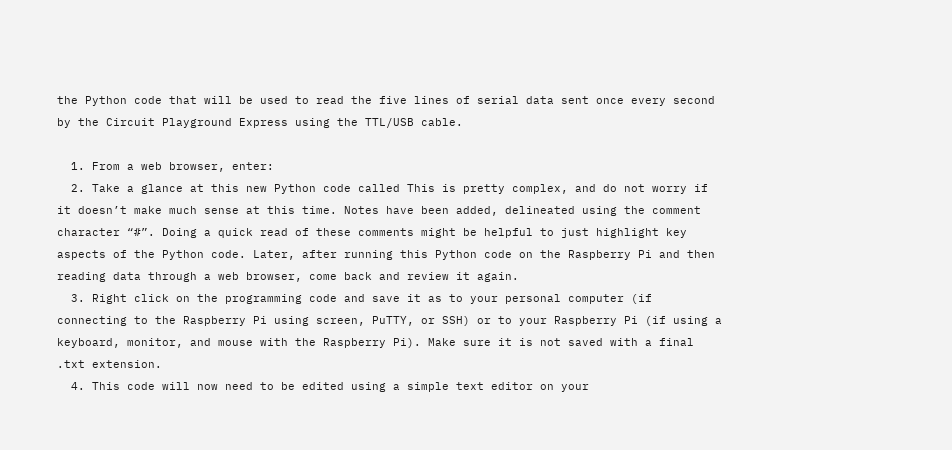the Python code that will be used to read the five lines of serial data sent once every second by the Circuit Playground Express using the TTL/USB cable.

  1. From a web browser, enter:
  2. Take a glance at this new Python code called This is pretty complex, and do not worry if it doesn’t make much sense at this time. Notes have been added, delineated using the comment character “#”. Doing a quick read of these comments might be helpful to just highlight key aspects of the Python code. Later, after running this Python code on the Raspberry Pi and then reading data through a web browser, come back and review it again.
  3. Right click on the programming code and save it as to your personal computer (if connecting to the Raspberry Pi using screen, PuTTY, or SSH) or to your Raspberry Pi (if using a keyboard, monitor, and mouse with the Raspberry Pi). Make sure it is not saved with a final .txt extension.
  4. This code will now need to be edited using a simple text editor on your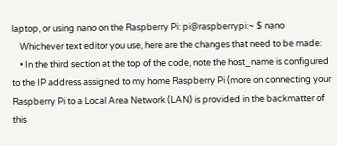laptop, or using nano on the Raspberry Pi: pi@raspberrypi:~ $ nano
    Whichever text editor you use, here are the changes that need to be made:
    • In the third section at the top of the code, note the host_name is configured to the IP address assigned to my home Raspberry Pi (more on connecting your Raspberry Pi to a Local Area Network (LAN) is provided in the backmatter of this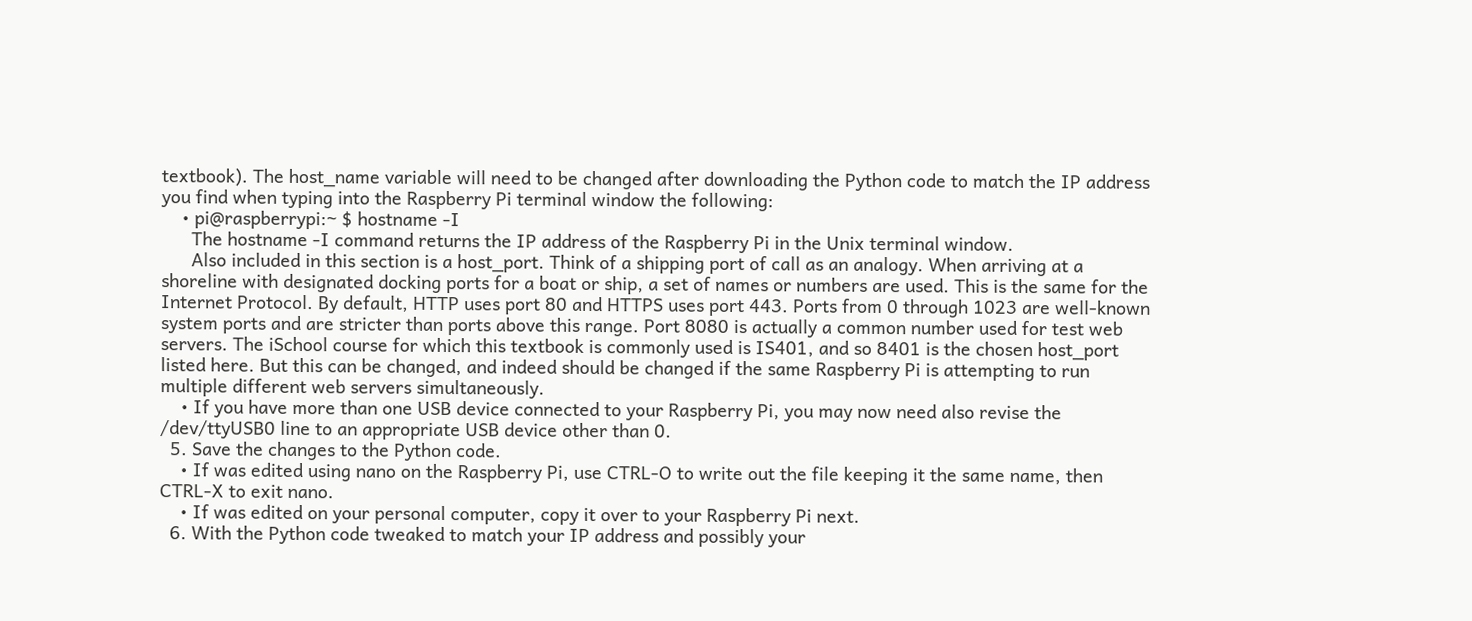textbook). The host_name variable will need to be changed after downloading the Python code to match the IP address you find when typing into the Raspberry Pi terminal window the following:
    • pi@raspberrypi:~ $ hostname -I
      The hostname -I command returns the IP address of the Raspberry Pi in the Unix terminal window.
      Also included in this section is a host_port. Think of a shipping port of call as an analogy. When arriving at a shoreline with designated docking ports for a boat or ship, a set of names or numbers are used. This is the same for the Internet Protocol. By default, HTTP uses port 80 and HTTPS uses port 443. Ports from 0 through 1023 are well-known system ports and are stricter than ports above this range. Port 8080 is actually a common number used for test web servers. The iSchool course for which this textbook is commonly used is IS401, and so 8401 is the chosen host_port listed here. But this can be changed, and indeed should be changed if the same Raspberry Pi is attempting to run multiple different web servers simultaneously.
    • If you have more than one USB device connected to your Raspberry Pi, you may now need also revise the /dev/ttyUSB0 line to an appropriate USB device other than 0.
  5. Save the changes to the Python code.
    • If was edited using nano on the Raspberry Pi, use CTRL-O to write out the file keeping it the same name, then CTRL-X to exit nano.
    • If was edited on your personal computer, copy it over to your Raspberry Pi next.
  6. With the Python code tweaked to match your IP address and possibly your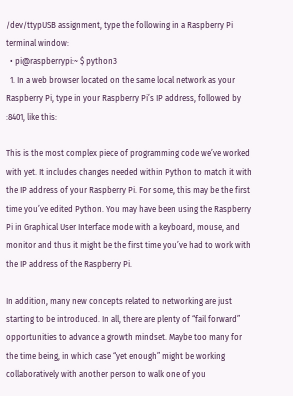/dev/ttypUSB assignment, type the following in a Raspberry Pi terminal window:
  • pi@raspberrypi:~ $ python3
  1. In a web browser located on the same local network as your Raspberry Pi, type in your Raspberry Pi’s IP address, followed by :8401, like this:

This is the most complex piece of programming code we’ve worked with yet. It includes changes needed within Python to match it with the IP address of your Raspberry Pi. For some, this may be the first time you’ve edited Python. You may have been using the Raspberry Pi in Graphical User Interface mode with a keyboard, mouse, and monitor and thus it might be the first time you’ve had to work with the IP address of the Raspberry Pi.

In addition, many new concepts related to networking are just starting to be introduced. In all, there are plenty of “fail forward” opportunities to advance a growth mindset. Maybe too many for the time being, in which case “yet enough” might be working collaboratively with another person to walk one of you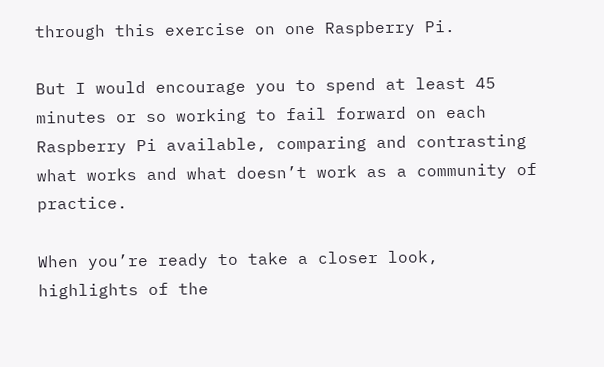through this exercise on one Raspberry Pi.

But I would encourage you to spend at least 45 minutes or so working to fail forward on each Raspberry Pi available, comparing and contrasting what works and what doesn’t work as a community of practice.

When you’re ready to take a closer look, highlights of the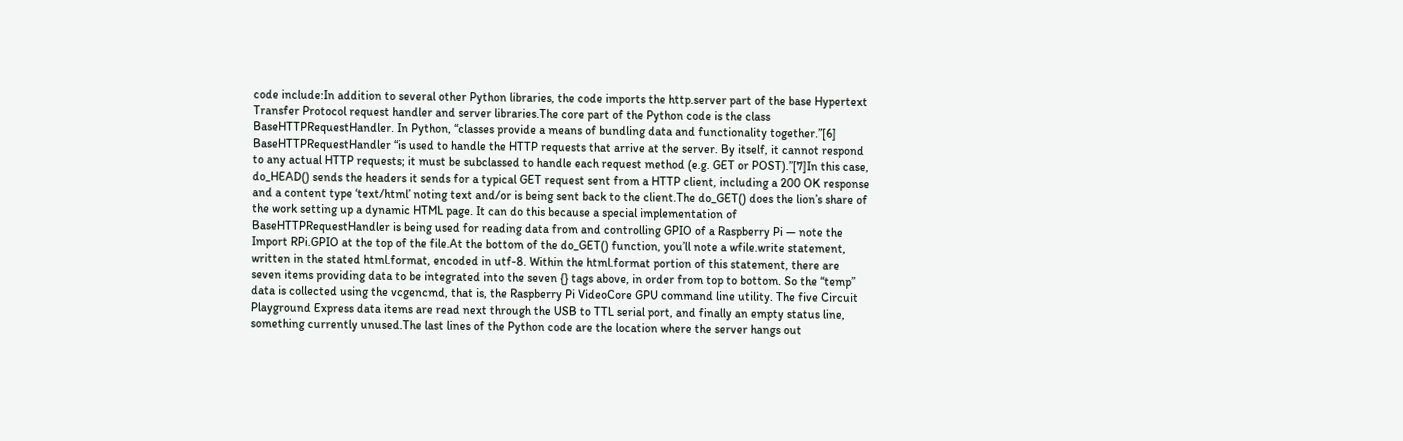code include:In addition to several other Python libraries, the code imports the http.server part of the base Hypertext Transfer Protocol request handler and server libraries.The core part of the Python code is the class BaseHTTPRequestHandler. In Python, “classes provide a means of bundling data and functionality together.”[6] BaseHTTPRequestHandler “is used to handle the HTTP requests that arrive at the server. By itself, it cannot respond to any actual HTTP requests; it must be subclassed to handle each request method (e.g. GET or POST).”[7]In this case, do_HEAD() sends the headers it sends for a typical GET request sent from a HTTP client, including a 200 OK response and a content type ‘text/html’ noting text and/or is being sent back to the client.The do_GET() does the lion’s share of the work setting up a dynamic HTML page. It can do this because a special implementation of BaseHTTPRequestHandler is being used for reading data from and controlling GPIO of a Raspberry Pi — note the Import RPi.GPIO at the top of the file.At the bottom of the do_GET() function, you’ll note a wfile.write statement, written in the stated html.format, encoded in utf-8. Within the html.format portion of this statement, there are seven items providing data to be integrated into the seven {} tags above, in order from top to bottom. So the “temp” data is collected using the vcgencmd, that is, the Raspberry Pi VideoCore GPU command line utility. The five Circuit Playground Express data items are read next through the USB to TTL serial port, and finally an empty status line, something currently unused.The last lines of the Python code are the location where the server hangs out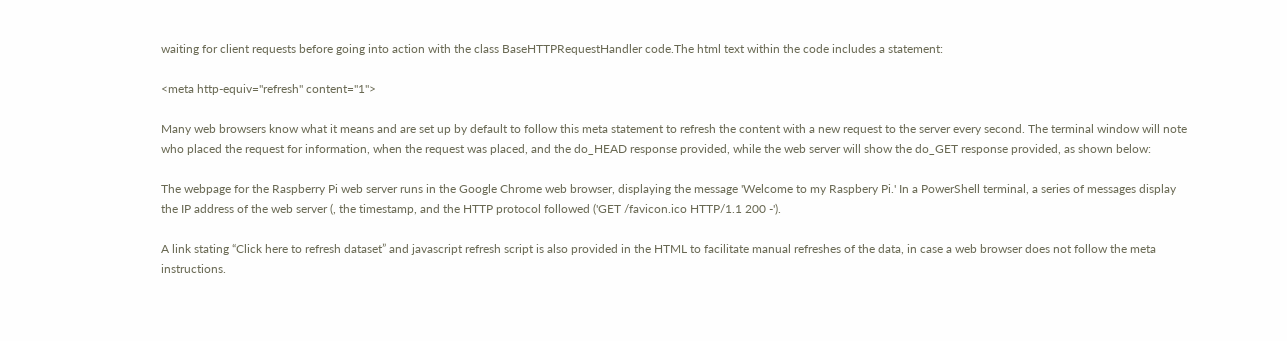waiting for client requests before going into action with the class BaseHTTPRequestHandler code.The html text within the code includes a statement:

<meta http-equiv="refresh" content="1">

Many web browsers know what it means and are set up by default to follow this meta statement to refresh the content with a new request to the server every second. The terminal window will note who placed the request for information, when the request was placed, and the do_HEAD response provided, while the web server will show the do_GET response provided, as shown below:

The webpage for the Raspberry Pi web server runs in the Google Chrome web browser, displaying the message 'Welcome to my Raspbery Pi.' In a PowerShell terminal, a series of messages display the IP address of the web server (, the timestamp, and the HTTP protocol followed ('GET /favicon.ico HTTP/1.1 200 -').

A link stating “Click here to refresh dataset” and javascript refresh script is also provided in the HTML to facilitate manual refreshes of the data, in case a web browser does not follow the meta instructions.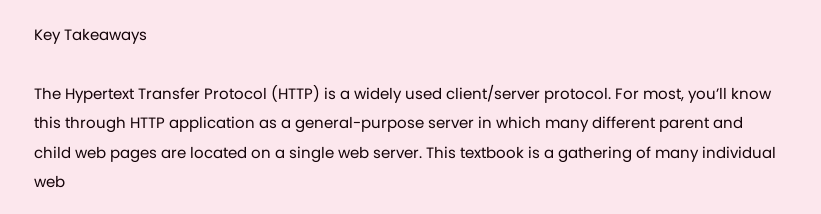Key Takeaways

The Hypertext Transfer Protocol (HTTP) is a widely used client/server protocol. For most, you’ll know this through HTTP application as a general-purpose server in which many different parent and child web pages are located on a single web server. This textbook is a gathering of many individual web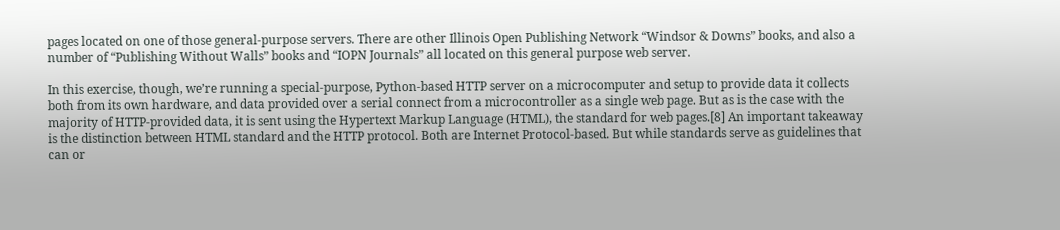pages located on one of those general-purpose servers. There are other Illinois Open Publishing Network “Windsor & Downs” books, and also a number of “Publishing Without Walls” books and “IOPN Journals” all located on this general purpose web server.

In this exercise, though, we’re running a special-purpose, Python-based HTTP server on a microcomputer and setup to provide data it collects both from its own hardware, and data provided over a serial connect from a microcontroller as a single web page. But as is the case with the majority of HTTP-provided data, it is sent using the Hypertext Markup Language (HTML), the standard for web pages.[8] An important takeaway is the distinction between HTML standard and the HTTP protocol. Both are Internet Protocol-based. But while standards serve as guidelines that can or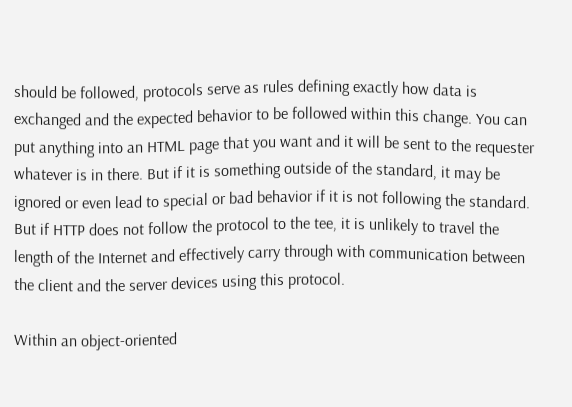should be followed, protocols serve as rules defining exactly how data is exchanged and the expected behavior to be followed within this change. You can put anything into an HTML page that you want and it will be sent to the requester whatever is in there. But if it is something outside of the standard, it may be ignored or even lead to special or bad behavior if it is not following the standard. But if HTTP does not follow the protocol to the tee, it is unlikely to travel the length of the Internet and effectively carry through with communication between the client and the server devices using this protocol.

Within an object-oriented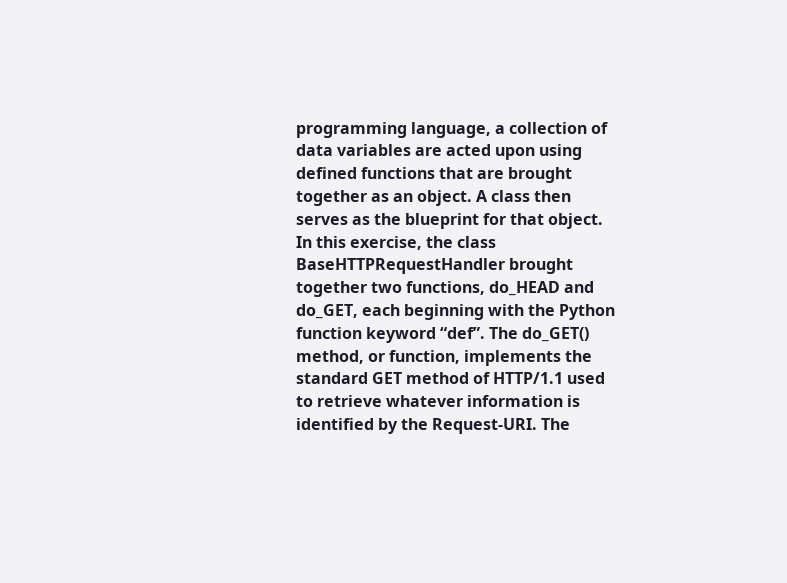programming language, a collection of data variables are acted upon using defined functions that are brought together as an object. A class then serves as the blueprint for that object. In this exercise, the class BaseHTTPRequestHandler brought together two functions, do_HEAD and do_GET, each beginning with the Python function keyword “def”. The do_GET() method, or function, implements the standard GET method of HTTP/1.1 used to retrieve whatever information is identified by the Request-URI. The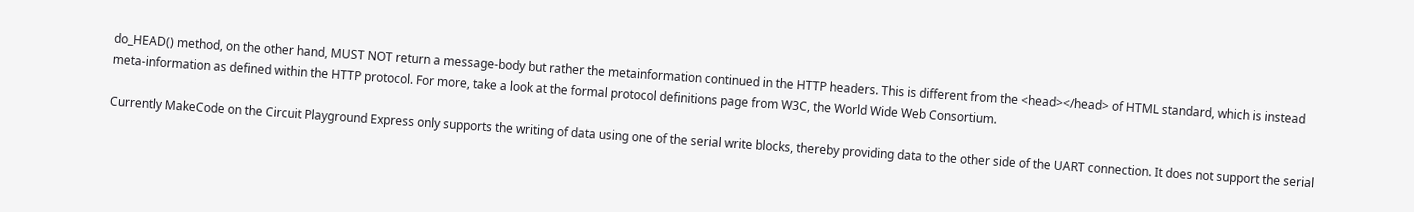do_HEAD() method, on the other hand, MUST NOT return a message-body but rather the metainformation continued in the HTTP headers. This is different from the <head></head> of HTML standard, which is instead meta-information as defined within the HTTP protocol. For more, take a look at the formal protocol definitions page from W3C, the World Wide Web Consortium.

Currently MakeCode on the Circuit Playground Express only supports the writing of data using one of the serial write blocks, thereby providing data to the other side of the UART connection. It does not support the serial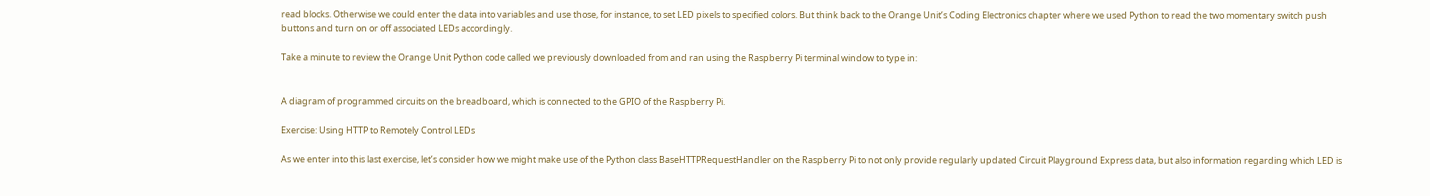read blocks. Otherwise we could enter the data into variables and use those, for instance, to set LED pixels to specified colors. But think back to the Orange Unit’s Coding Electronics chapter where we used Python to read the two momentary switch push buttons and turn on or off associated LEDs accordingly.

Take a minute to review the Orange Unit Python code called we previously downloaded from and ran using the Raspberry Pi terminal window to type in:


A diagram of programmed circuits on the breadboard, which is connected to the GPIO of the Raspberry Pi.

Exercise: Using HTTP to Remotely Control LEDs

As we enter into this last exercise, let’s consider how we might make use of the Python class BaseHTTPRequestHandler on the Raspberry Pi to not only provide regularly updated Circuit Playground Express data, but also information regarding which LED is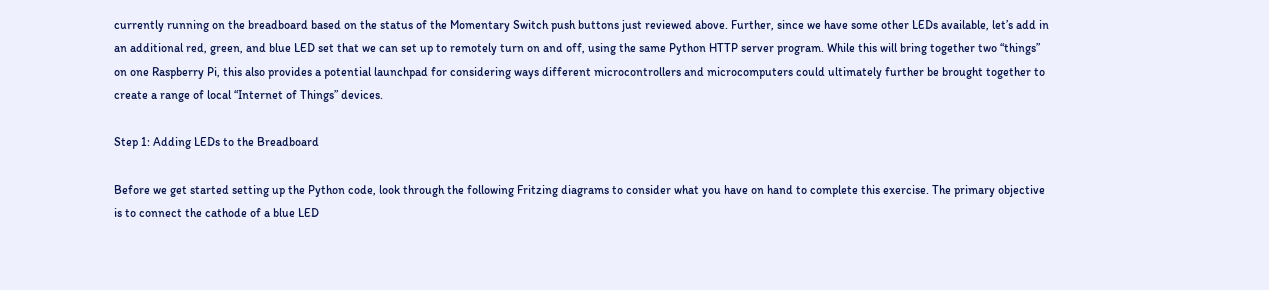currently running on the breadboard based on the status of the Momentary Switch push buttons just reviewed above. Further, since we have some other LEDs available, let’s add in an additional red, green, and blue LED set that we can set up to remotely turn on and off, using the same Python HTTP server program. While this will bring together two “things” on one Raspberry Pi, this also provides a potential launchpad for considering ways different microcontrollers and microcomputers could ultimately further be brought together to create a range of local “Internet of Things” devices.

Step 1: Adding LEDs to the Breadboard

Before we get started setting up the Python code, look through the following Fritzing diagrams to consider what you have on hand to complete this exercise. The primary objective is to connect the cathode of a blue LED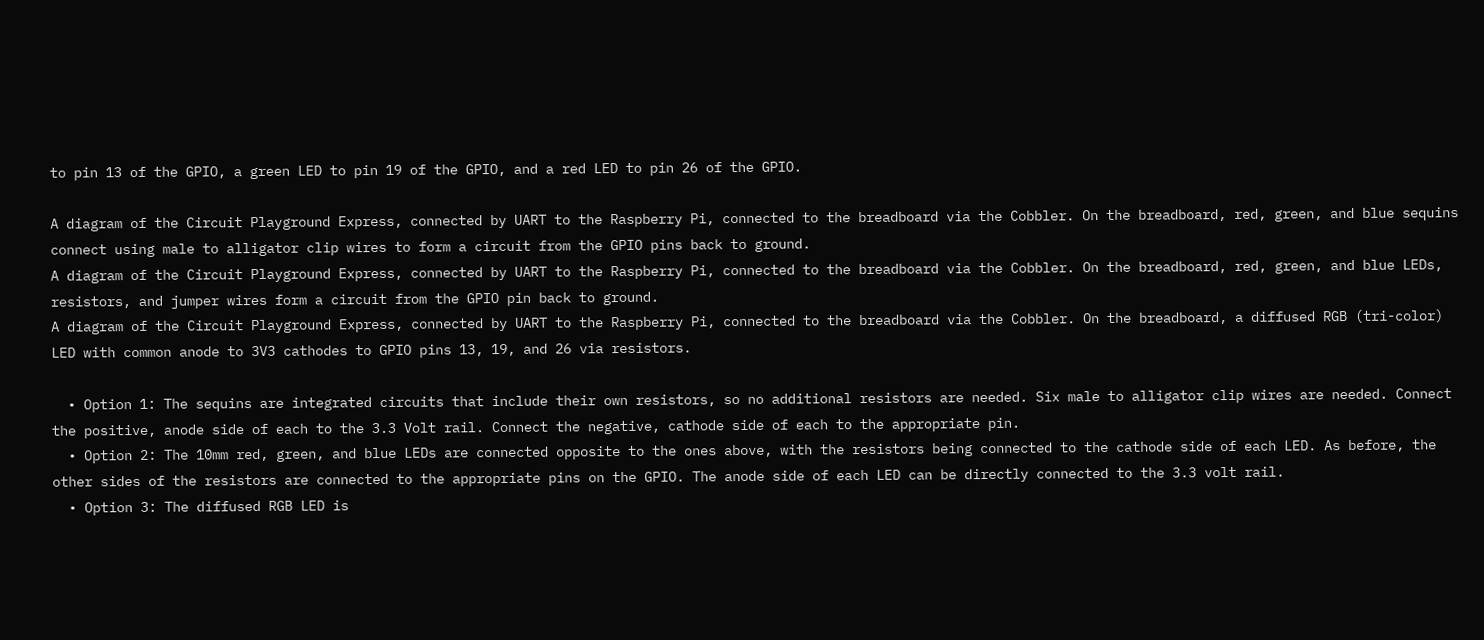to pin 13 of the GPIO, a green LED to pin 19 of the GPIO, and a red LED to pin 26 of the GPIO.

A diagram of the Circuit Playground Express, connected by UART to the Raspberry Pi, connected to the breadboard via the Cobbler. On the breadboard, red, green, and blue sequins connect using male to alligator clip wires to form a circuit from the GPIO pins back to ground.
A diagram of the Circuit Playground Express, connected by UART to the Raspberry Pi, connected to the breadboard via the Cobbler. On the breadboard, red, green, and blue LEDs, resistors, and jumper wires form a circuit from the GPIO pin back to ground.
A diagram of the Circuit Playground Express, connected by UART to the Raspberry Pi, connected to the breadboard via the Cobbler. On the breadboard, a diffused RGB (tri-color) LED with common anode to 3V3 cathodes to GPIO pins 13, 19, and 26 via resistors.

  • Option 1: The sequins are integrated circuits that include their own resistors, so no additional resistors are needed. Six male to alligator clip wires are needed. Connect the positive, anode side of each to the 3.3 Volt rail. Connect the negative, cathode side of each to the appropriate pin.
  • Option 2: The 10mm red, green, and blue LEDs are connected opposite to the ones above, with the resistors being connected to the cathode side of each LED. As before, the other sides of the resistors are connected to the appropriate pins on the GPIO. The anode side of each LED can be directly connected to the 3.3 volt rail.
  • Option 3: The diffused RGB LED is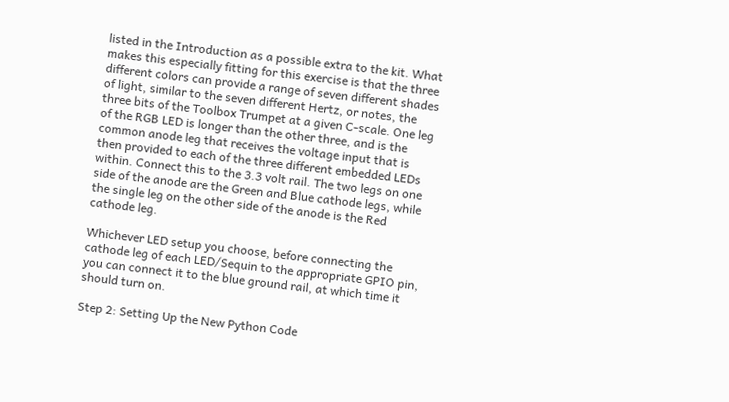listed in the Introduction as a possible extra to the kit. What makes this especially fitting for this exercise is that the three different colors can provide a range of seven different shades of light, similar to the seven different Hertz, or notes, the three bits of the Toolbox Trumpet at a given C-scale. One leg of the RGB LED is longer than the other three, and is the common anode leg that receives the voltage input that is then provided to each of the three different embedded LEDs within. Connect this to the 3.3 volt rail. The two legs on one side of the anode are the Green and Blue cathode legs, while the single leg on the other side of the anode is the Red cathode leg.

Whichever LED setup you choose, before connecting the cathode leg of each LED/Sequin to the appropriate GPIO pin, you can connect it to the blue ground rail, at which time it should turn on.

Step 2: Setting Up the New Python Code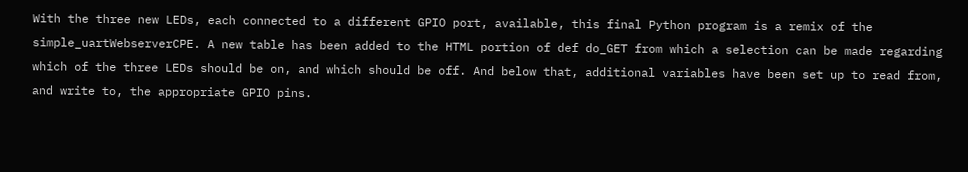With the three new LEDs, each connected to a different GPIO port, available, this final Python program is a remix of the simple_uartWebserverCPE. A new table has been added to the HTML portion of def do_GET from which a selection can be made regarding which of the three LEDs should be on, and which should be off. And below that, additional variables have been set up to read from, and write to, the appropriate GPIO pins.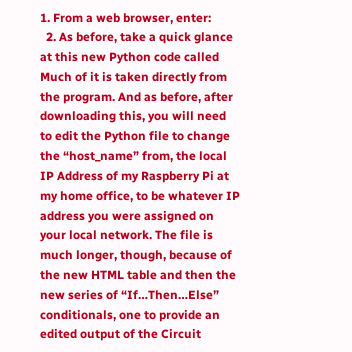1. From a web browser, enter:
  2. As before, take a quick glance at this new Python code called Much of it is taken directly from the program. And as before, after downloading this, you will need to edit the Python file to change the “host_name” from, the local IP Address of my Raspberry Pi at my home office, to be whatever IP address you were assigned on your local network. The file is much longer, though, because of the new HTML table and then the new series of “If…Then…Else” conditionals, one to provide an edited output of the Circuit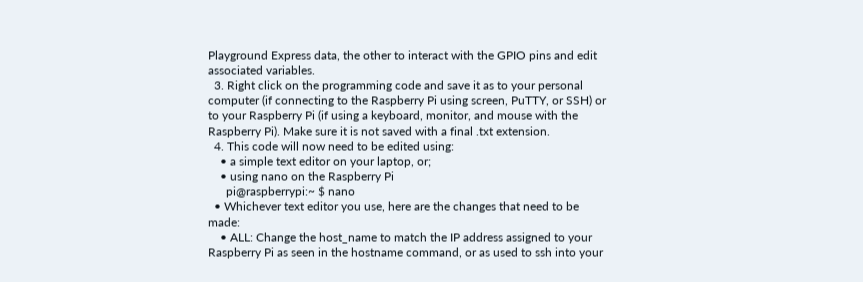Playground Express data, the other to interact with the GPIO pins and edit associated variables.
  3. Right click on the programming code and save it as to your personal computer (if connecting to the Raspberry Pi using screen, PuTTY, or SSH) or to your Raspberry Pi (if using a keyboard, monitor, and mouse with the Raspberry Pi). Make sure it is not saved with a final .txt extension.
  4. This code will now need to be edited using:
    • a simple text editor on your laptop, or;
    • using nano on the Raspberry Pi
      pi@raspberrypi:~ $ nano
  • Whichever text editor you use, here are the changes that need to be made:
    • ALL: Change the host_name to match the IP address assigned to your Raspberry Pi as seen in the hostname command, or as used to ssh into your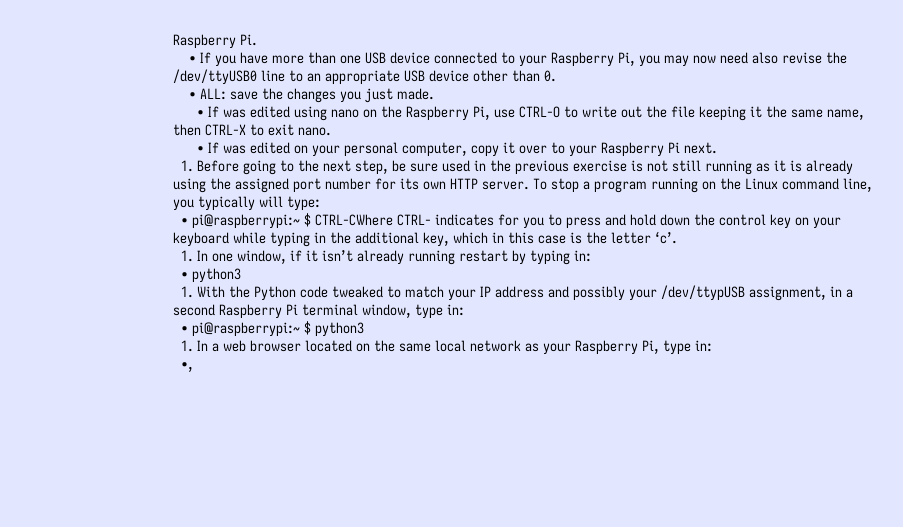Raspberry Pi.
    • If you have more than one USB device connected to your Raspberry Pi, you may now need also revise the /dev/ttyUSB0 line to an appropriate USB device other than 0.
    • ALL: save the changes you just made.
      • If was edited using nano on the Raspberry Pi, use CTRL-O to write out the file keeping it the same name, then CTRL-X to exit nano.
      • If was edited on your personal computer, copy it over to your Raspberry Pi next.
  1. Before going to the next step, be sure used in the previous exercise is not still running as it is already using the assigned port number for its own HTTP server. To stop a program running on the Linux command line, you typically will type:
  • pi@raspberrypi:~ $ CTRL-CWhere CTRL- indicates for you to press and hold down the control key on your keyboard while typing in the additional key, which in this case is the letter ‘c’.
  1. In one window, if it isn’t already running restart by typing in:
  • python3
  1. With the Python code tweaked to match your IP address and possibly your /dev/ttypUSB assignment, in a second Raspberry Pi terminal window, type in:
  • pi@raspberrypi:~ $ python3
  1. In a web browser located on the same local network as your Raspberry Pi, type in:
  •,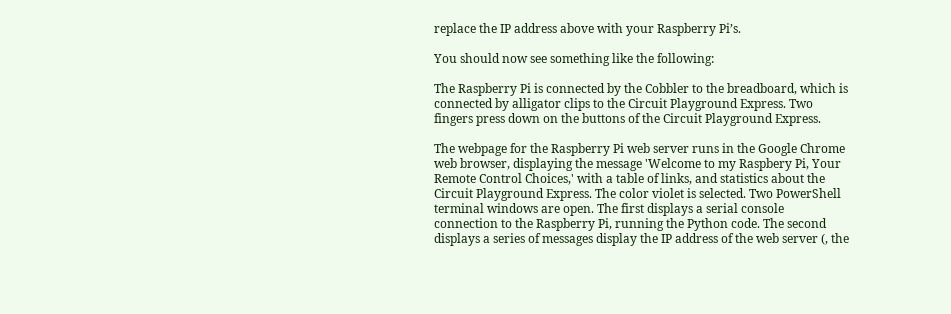replace the IP address above with your Raspberry Pi’s.

You should now see something like the following:

The Raspberry Pi is connected by the Cobbler to the breadboard, which is connected by alligator clips to the Circuit Playground Express. Two fingers press down on the buttons of the Circuit Playground Express.

The webpage for the Raspberry Pi web server runs in the Google Chrome web browser, displaying the message 'Welcome to my Raspbery Pi, Your Remote Control Choices,' with a table of links, and statistics about the Circuit Playground Express. The color violet is selected. Two PowerShell terminal windows are open. The first displays a serial console connection to the Raspberry Pi, running the Python code. The second displays a series of messages display the IP address of the web server (, the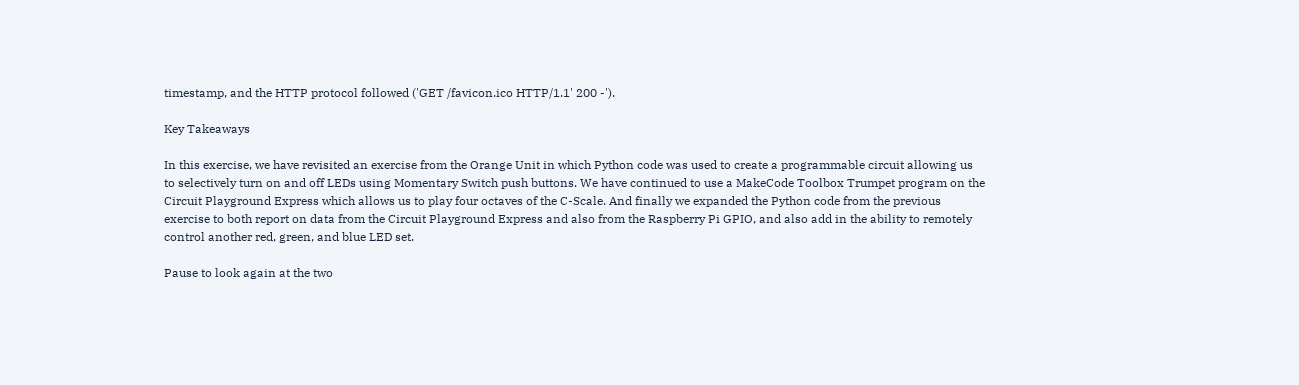timestamp, and the HTTP protocol followed ('GET /favicon.ico HTTP/1.1' 200 -').

Key Takeaways

In this exercise, we have revisited an exercise from the Orange Unit in which Python code was used to create a programmable circuit allowing us to selectively turn on and off LEDs using Momentary Switch push buttons. We have continued to use a MakeCode Toolbox Trumpet program on the Circuit Playground Express which allows us to play four octaves of the C-Scale. And finally we expanded the Python code from the previous exercise to both report on data from the Circuit Playground Express and also from the Raspberry Pi GPIO, and also add in the ability to remotely control another red, green, and blue LED set.

Pause to look again at the two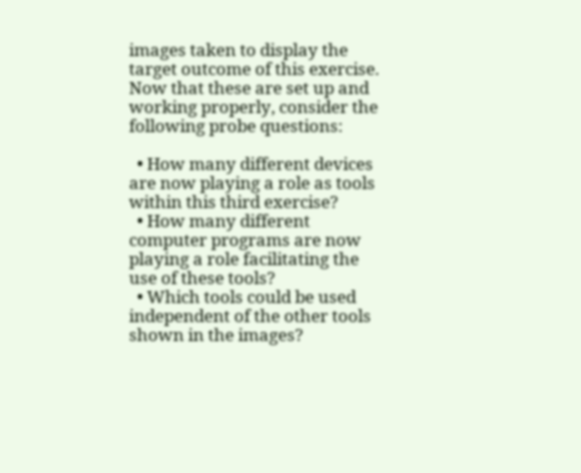images taken to display the target outcome of this exercise. Now that these are set up and working properly, consider the following probe questions:

  • How many different devices are now playing a role as tools within this third exercise?
  • How many different computer programs are now playing a role facilitating the use of these tools?
  • Which tools could be used independent of the other tools shown in the images?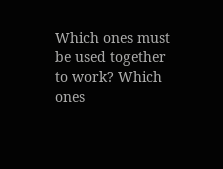Which ones must be used together to work? Which ones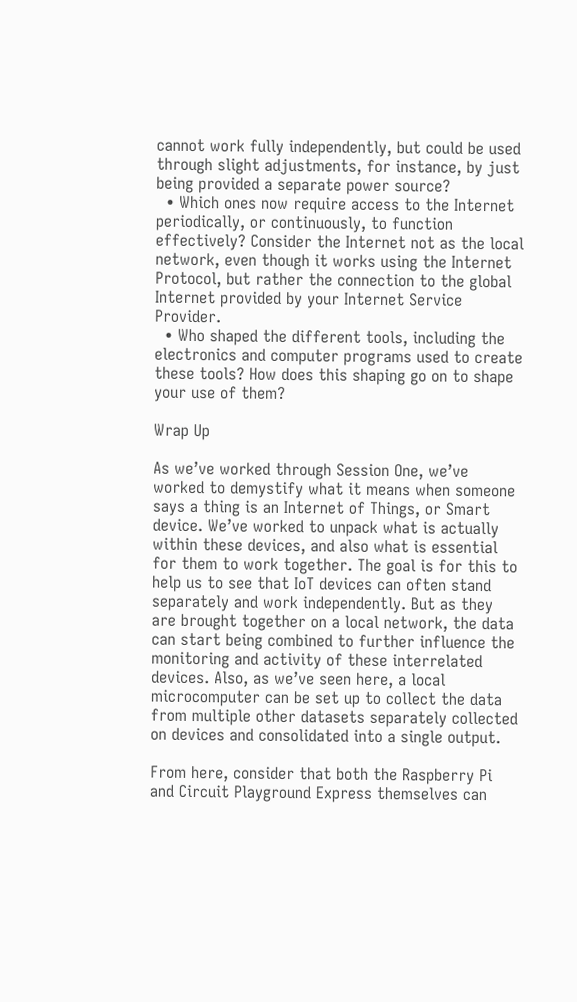cannot work fully independently, but could be used through slight adjustments, for instance, by just being provided a separate power source?
  • Which ones now require access to the Internet periodically, or continuously, to function effectively? Consider the Internet not as the local network, even though it works using the Internet Protocol, but rather the connection to the global Internet provided by your Internet Service Provider.
  • Who shaped the different tools, including the electronics and computer programs used to create these tools? How does this shaping go on to shape your use of them?

Wrap Up

As we’ve worked through Session One, we’ve worked to demystify what it means when someone says a thing is an Internet of Things, or Smart device. We’ve worked to unpack what is actually within these devices, and also what is essential for them to work together. The goal is for this to help us to see that IoT devices can often stand separately and work independently. But as they are brought together on a local network, the data can start being combined to further influence the monitoring and activity of these interrelated devices. Also, as we’ve seen here, a local microcomputer can be set up to collect the data from multiple other datasets separately collected on devices and consolidated into a single output.

From here, consider that both the Raspberry Pi and Circuit Playground Express themselves can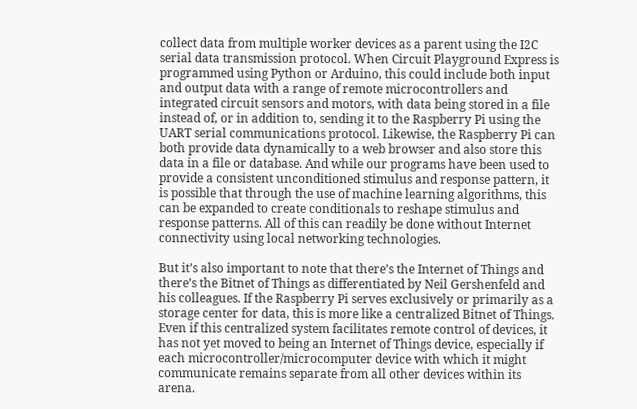collect data from multiple worker devices as a parent using the I2C serial data transmission protocol. When Circuit Playground Express is programmed using Python or Arduino, this could include both input and output data with a range of remote microcontrollers and integrated circuit sensors and motors, with data being stored in a file instead of, or in addition to, sending it to the Raspberry Pi using the UART serial communications protocol. Likewise, the Raspberry Pi can both provide data dynamically to a web browser and also store this data in a file or database. And while our programs have been used to provide a consistent unconditioned stimulus and response pattern, it is possible that through the use of machine learning algorithms, this can be expanded to create conditionals to reshape stimulus and response patterns. All of this can readily be done without Internet connectivity using local networking technologies.

But it’s also important to note that there’s the Internet of Things and there’s the Bitnet of Things as differentiated by Neil Gershenfeld and his colleagues. If the Raspberry Pi serves exclusively or primarily as a storage center for data, this is more like a centralized Bitnet of Things. Even if this centralized system facilitates remote control of devices, it has not yet moved to being an Internet of Things device, especially if each microcontroller/microcomputer device with which it might communicate remains separate from all other devices within its arena.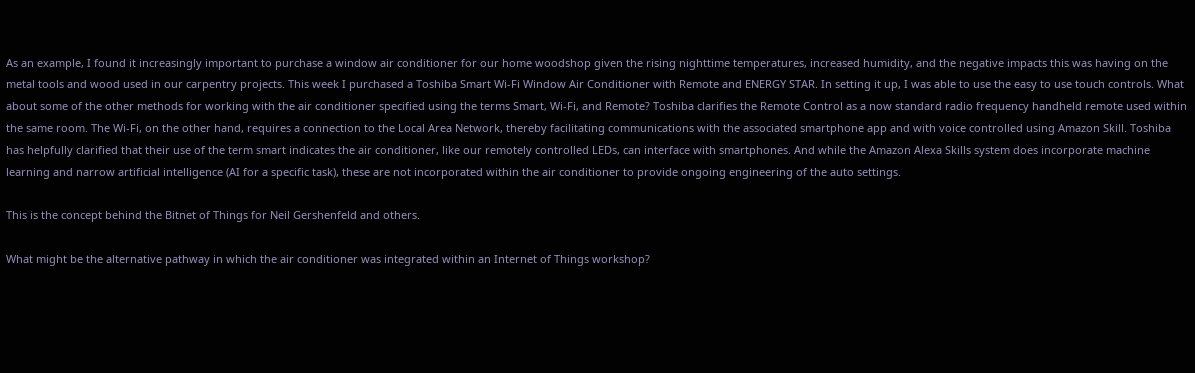As an example, I found it increasingly important to purchase a window air conditioner for our home woodshop given the rising nighttime temperatures, increased humidity, and the negative impacts this was having on the metal tools and wood used in our carpentry projects. This week I purchased a Toshiba Smart Wi-Fi Window Air Conditioner with Remote and ENERGY STAR. In setting it up, I was able to use the easy to use touch controls. What about some of the other methods for working with the air conditioner specified using the terms Smart, Wi-Fi, and Remote? Toshiba clarifies the Remote Control as a now standard radio frequency handheld remote used within the same room. The Wi-Fi, on the other hand, requires a connection to the Local Area Network, thereby facilitating communications with the associated smartphone app and with voice controlled using Amazon Skill. Toshiba has helpfully clarified that their use of the term smart indicates the air conditioner, like our remotely controlled LEDs, can interface with smartphones. And while the Amazon Alexa Skills system does incorporate machine learning and narrow artificial intelligence (AI for a specific task), these are not incorporated within the air conditioner to provide ongoing engineering of the auto settings.

This is the concept behind the Bitnet of Things for Neil Gershenfeld and others.

What might be the alternative pathway in which the air conditioner was integrated within an Internet of Things workshop?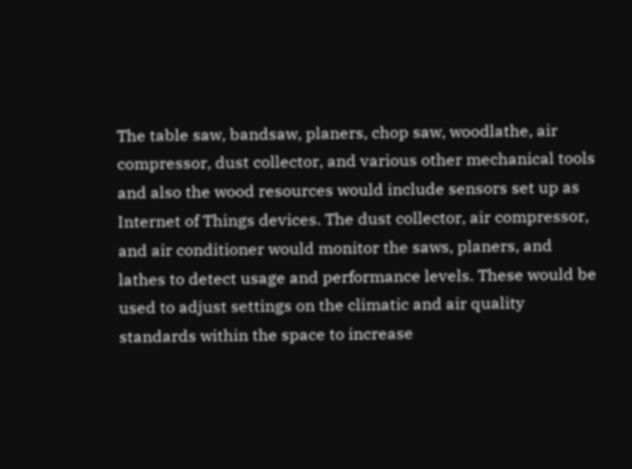The table saw, bandsaw, planers, chop saw, woodlathe, air compressor, dust collector, and various other mechanical tools and also the wood resources would include sensors set up as Internet of Things devices. The dust collector, air compressor, and air conditioner would monitor the saws, planers, and lathes to detect usage and performance levels. These would be used to adjust settings on the climatic and air quality standards within the space to increase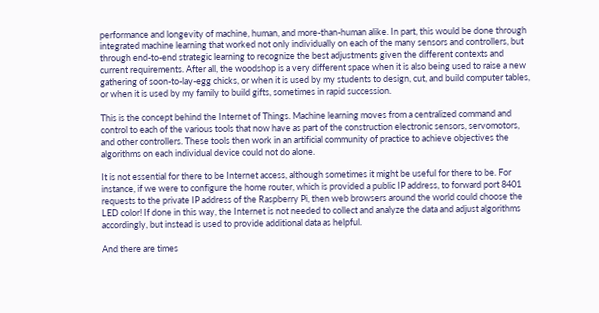performance and longevity of machine, human, and more-than-human alike. In part, this would be done through integrated machine learning that worked not only individually on each of the many sensors and controllers, but through end-to-end strategic learning to recognize the best adjustments given the different contexts and current requirements. After all, the woodshop is a very different space when it is also being used to raise a new gathering of soon-to-lay-egg chicks, or when it is used by my students to design, cut, and build computer tables, or when it is used by my family to build gifts, sometimes in rapid succession.

This is the concept behind the Internet of Things. Machine learning moves from a centralized command and control to each of the various tools that now have as part of the construction electronic sensors, servomotors, and other controllers. These tools then work in an artificial community of practice to achieve objectives the algorithms on each individual device could not do alone.

It is not essential for there to be Internet access, although sometimes it might be useful for there to be. For instance, if we were to configure the home router, which is provided a public IP address, to forward port 8401 requests to the private IP address of the Raspberry Pi, then web browsers around the world could choose the LED color! If done in this way, the Internet is not needed to collect and analyze the data and adjust algorithms accordingly, but instead is used to provide additional data as helpful.

And there are times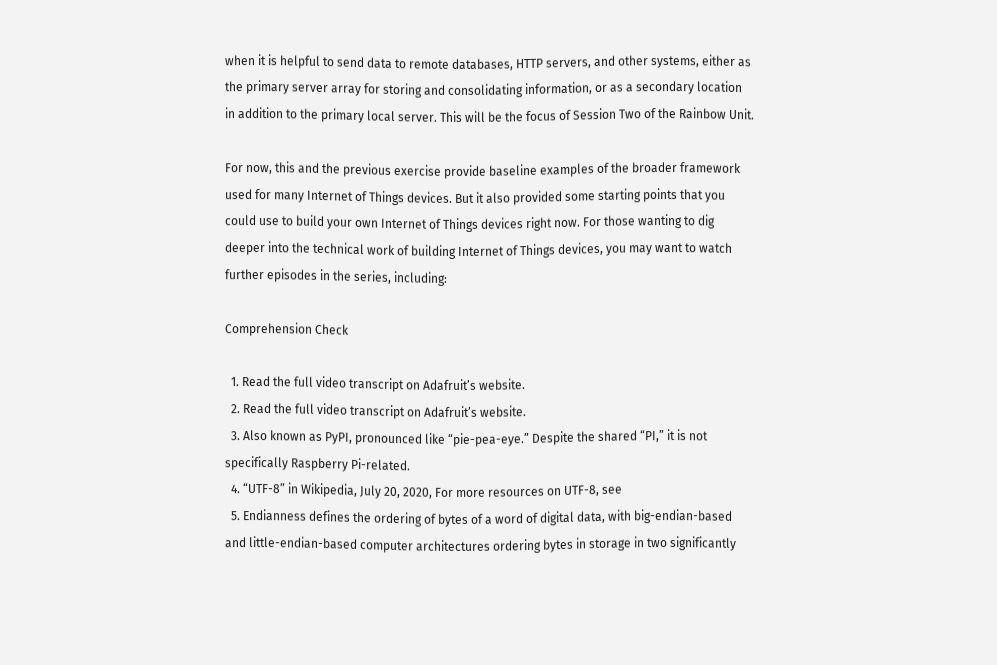when it is helpful to send data to remote databases, HTTP servers, and other systems, either as the primary server array for storing and consolidating information, or as a secondary location in addition to the primary local server. This will be the focus of Session Two of the Rainbow Unit.

For now, this and the previous exercise provide baseline examples of the broader framework used for many Internet of Things devices. But it also provided some starting points that you could use to build your own Internet of Things devices right now. For those wanting to dig deeper into the technical work of building Internet of Things devices, you may want to watch further episodes in the series, including:

Comprehension Check

  1. Read the full video transcript on Adafruit’s website.
  2. Read the full video transcript on Adafruit’s website.
  3. Also known as PyPI, pronounced like “pie-pea-eye.” Despite the shared “PI,” it is not specifically Raspberry Pi-related.
  4. “UTF-8” in Wikipedia, July 20, 2020, For more resources on UTF-8, see
  5. Endianness defines the ordering of bytes of a word of digital data, with big-endian-based and little-endian-based computer architectures ordering bytes in storage in two significantly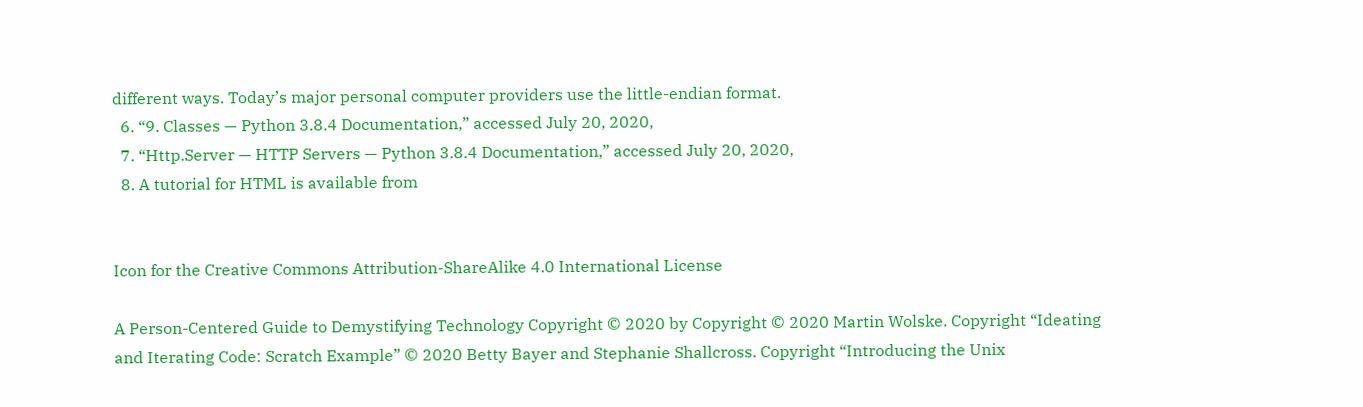different ways. Today’s major personal computer providers use the little-endian format.
  6. “9. Classes — Python 3.8.4 Documentation,” accessed July 20, 2020,
  7. “Http.Server — HTTP Servers — Python 3.8.4 Documentation,” accessed July 20, 2020,
  8. A tutorial for HTML is available from


Icon for the Creative Commons Attribution-ShareAlike 4.0 International License

A Person-Centered Guide to Demystifying Technology Copyright © 2020 by Copyright © 2020 Martin Wolske. Copyright “Ideating and Iterating Code: Scratch Example” © 2020 Betty Bayer and Stephanie Shallcross. Copyright “Introducing the Unix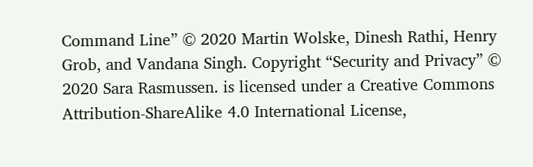Command Line” © 2020 Martin Wolske, Dinesh Rathi, Henry Grob, and Vandana Singh. Copyright “Security and Privacy” © 2020 Sara Rasmussen. is licensed under a Creative Commons Attribution-ShareAlike 4.0 International License,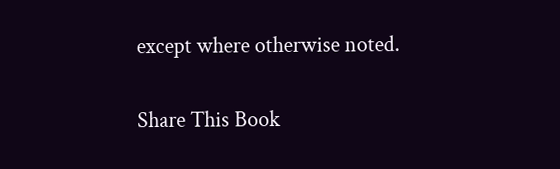except where otherwise noted.

Share This Book